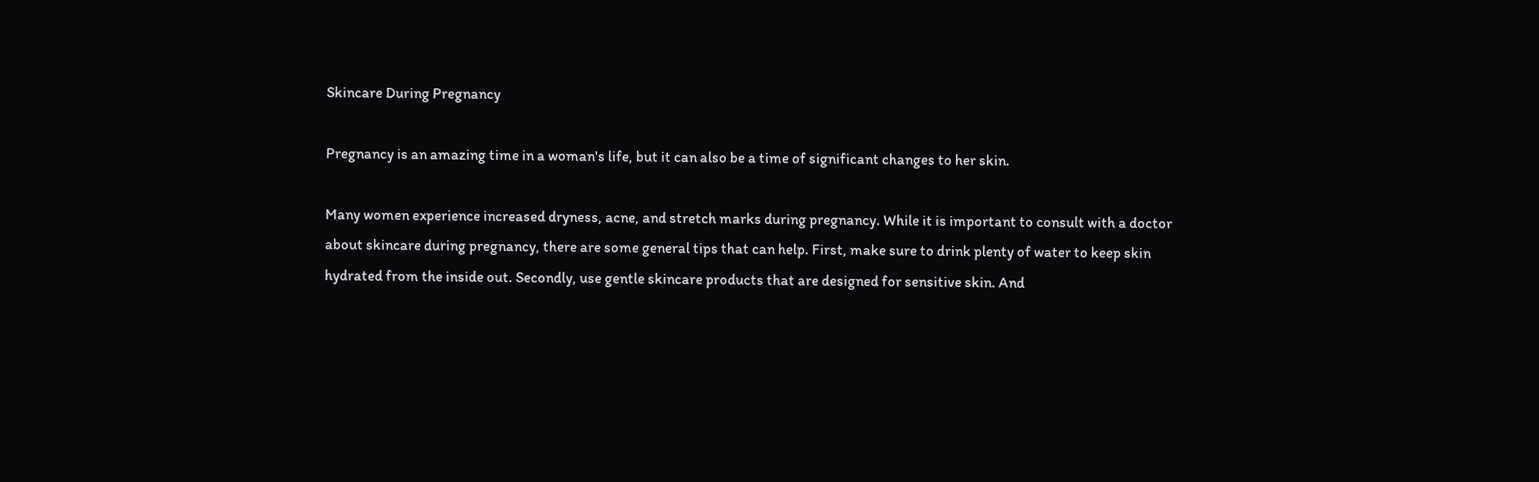Skincare During Pregnancy

Pregnancy is an amazing time in a woman's life, but it can also be a time of significant changes to her skin.

Many women experience increased dryness, acne, and stretch marks during pregnancy. While it is important to consult with a doctor about skincare during pregnancy, there are some general tips that can help. First, make sure to drink plenty of water to keep skin hydrated from the inside out. Secondly, use gentle skincare products that are designed for sensitive skin. And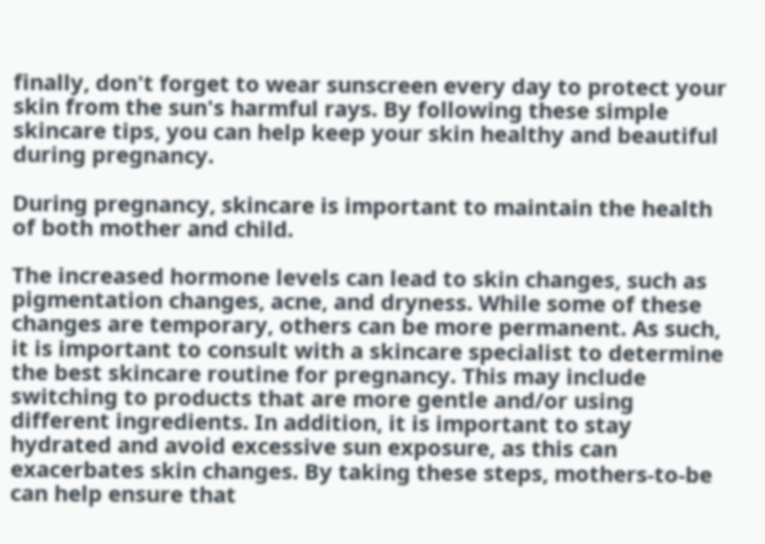finally, don't forget to wear sunscreen every day to protect your skin from the sun's harmful rays. By following these simple skincare tips, you can help keep your skin healthy and beautiful during pregnancy.

During pregnancy, skincare is important to maintain the health of both mother and child.

The increased hormone levels can lead to skin changes, such as pigmentation changes, acne, and dryness. While some of these changes are temporary, others can be more permanent. As such, it is important to consult with a skincare specialist to determine the best skincare routine for pregnancy. This may include switching to products that are more gentle and/or using different ingredients. In addition, it is important to stay hydrated and avoid excessive sun exposure, as this can exacerbates skin changes. By taking these steps, mothers-to-be can help ensure that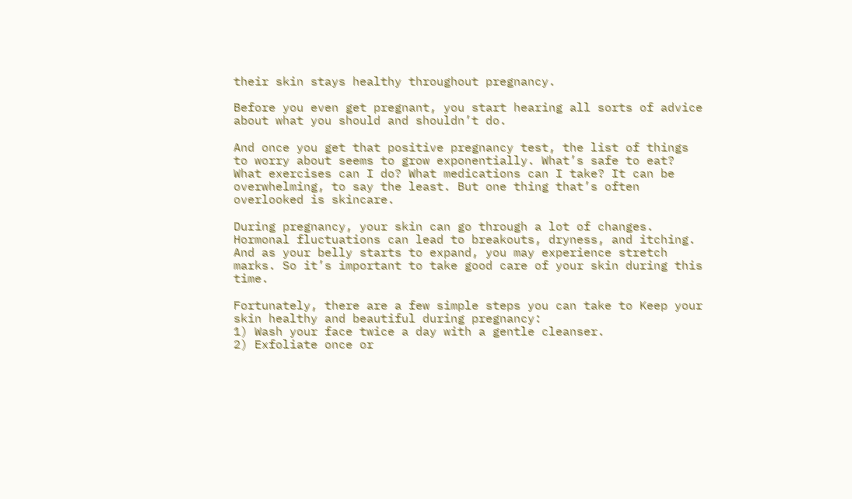their skin stays healthy throughout pregnancy.

Before you even get pregnant, you start hearing all sorts of advice about what you should and shouldn’t do.

And once you get that positive pregnancy test, the list of things to worry about seems to grow exponentially. What’s safe to eat? What exercises can I do? What medications can I take? It can be overwhelming, to say the least. But one thing that’s often overlooked is skincare.

During pregnancy, your skin can go through a lot of changes. Hormonal fluctuations can lead to breakouts, dryness, and itching. And as your belly starts to expand, you may experience stretch marks. So it’s important to take good care of your skin during this time.

Fortunately, there are a few simple steps you can take to Keep your skin healthy and beautiful during pregnancy:
1) Wash your face twice a day with a gentle cleanser.
2) Exfoliate once or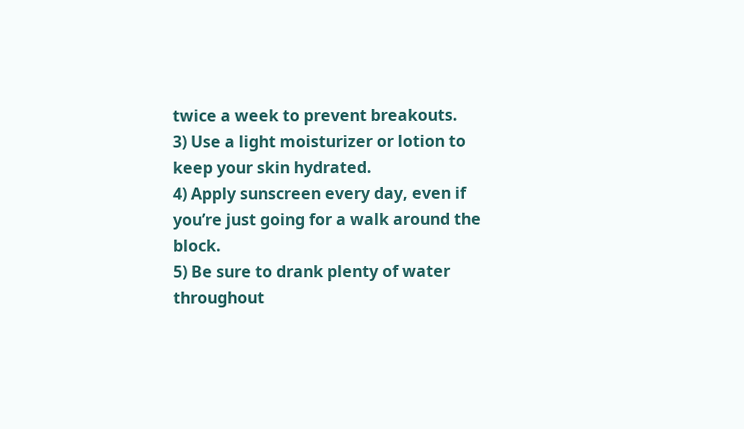twice a week to prevent breakouts.
3) Use a light moisturizer or lotion to keep your skin hydrated.
4) Apply sunscreen every day, even if you’re just going for a walk around the block.
5) Be sure to drank plenty of water throughout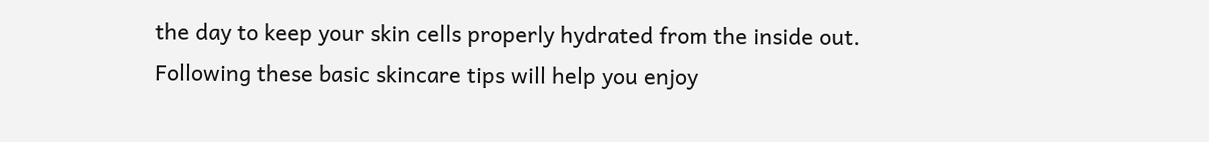the day to keep your skin cells properly hydrated from the inside out.
Following these basic skincare tips will help you enjoy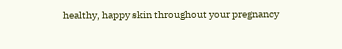healthy, happy skin throughout your pregnancy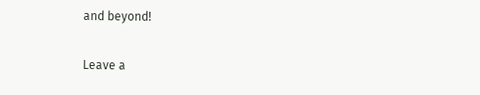and beyond!

Leave a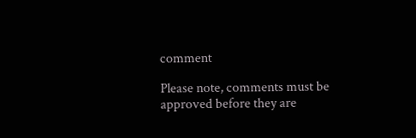comment

Please note, comments must be approved before they are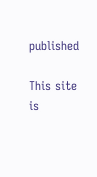published

This site is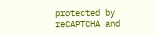protected by reCAPTCHA and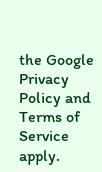the Google Privacy Policy and Terms of Service apply.